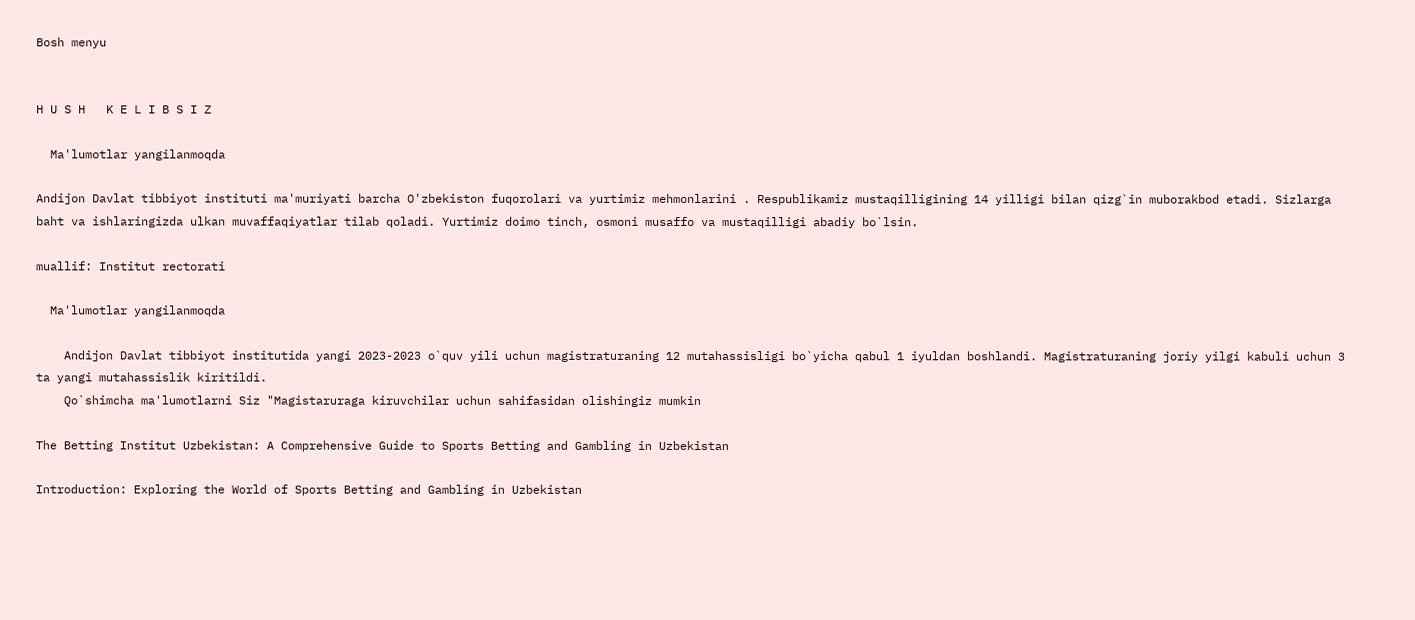Bosh menyu


H U S H   K E L I B S I Z

  Ma'lumotlar yangilanmoqda

Andijon Davlat tibbiyot instituti ma'muriyati barcha O'zbekiston fuqorolari va yurtimiz mehmonlarini . Respublikamiz mustaqilligining 14 yilligi bilan qizg`in muborakbod etadi. Sizlarga baht va ishlaringizda ulkan muvaffaqiyatlar tilab qoladi. Yurtimiz doimo tinch, osmoni musaffo va mustaqilligi abadiy bo`lsin.

muallif: Institut rectorati

  Ma'lumotlar yangilanmoqda

    Andijon Davlat tibbiyot institutida yangi 2023-2023 o`quv yili uchun magistraturaning 12 mutahassisligi bo`yicha qabul 1 iyuldan boshlandi. Magistraturaning joriy yilgi kabuli uchun 3 ta yangi mutahassislik kiritildi.
    Qo`shimcha ma'lumotlarni Siz "Magistaruraga kiruvchilar uchun sahifasidan olishingiz mumkin

The Betting Institut Uzbekistan: A Comprehensive Guide to Sports Betting and Gambling in Uzbekistan

Introduction: Exploring the World of Sports Betting and Gambling in Uzbekistan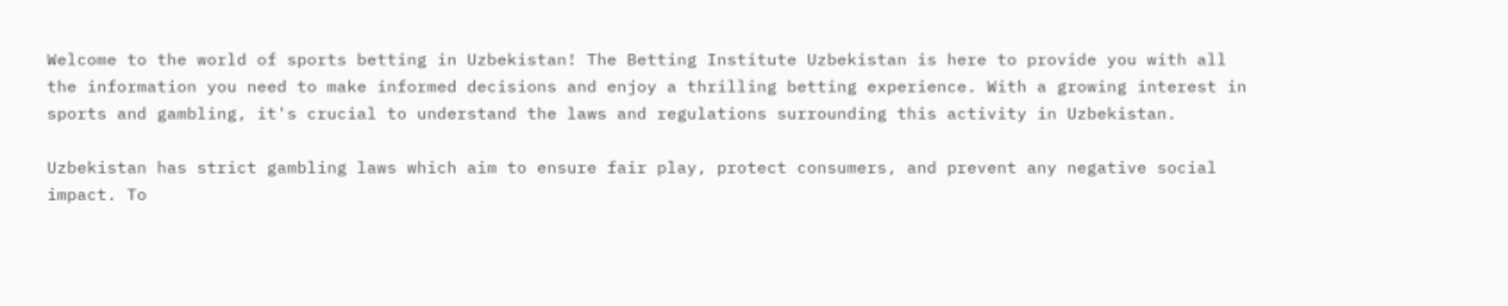Welcome to the world of sports betting in Uzbekistan! The Betting Institute Uzbekistan is here to provide you with all the information you need to make informed decisions and enjoy a thrilling betting experience. With a growing interest in sports and gambling, it's crucial to understand the laws and regulations surrounding this activity in Uzbekistan.

Uzbekistan has strict gambling laws which aim to ensure fair play, protect consumers, and prevent any negative social impact. To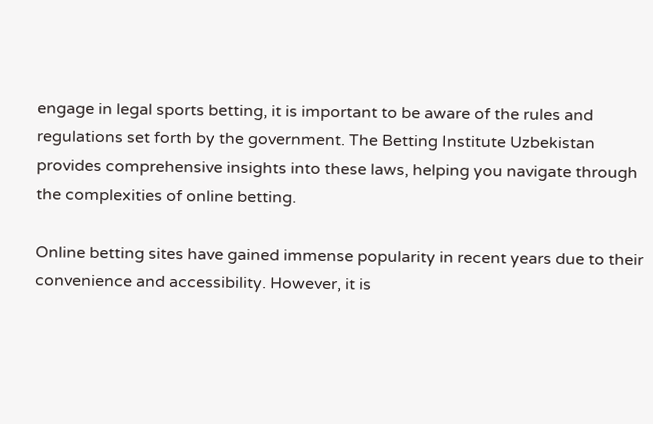engage in legal sports betting, it is important to be aware of the rules and regulations set forth by the government. The Betting Institute Uzbekistan provides comprehensive insights into these laws, helping you navigate through the complexities of online betting.

Online betting sites have gained immense popularity in recent years due to their convenience and accessibility. However, it is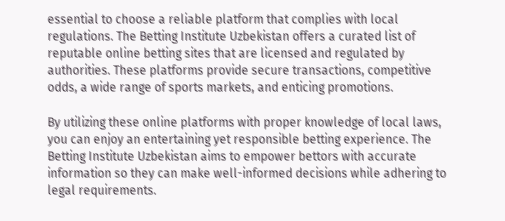essential to choose a reliable platform that complies with local regulations. The Betting Institute Uzbekistan offers a curated list of reputable online betting sites that are licensed and regulated by authorities. These platforms provide secure transactions, competitive odds, a wide range of sports markets, and enticing promotions.

By utilizing these online platforms with proper knowledge of local laws, you can enjoy an entertaining yet responsible betting experience. The Betting Institute Uzbekistan aims to empower bettors with accurate information so they can make well-informed decisions while adhering to legal requirements.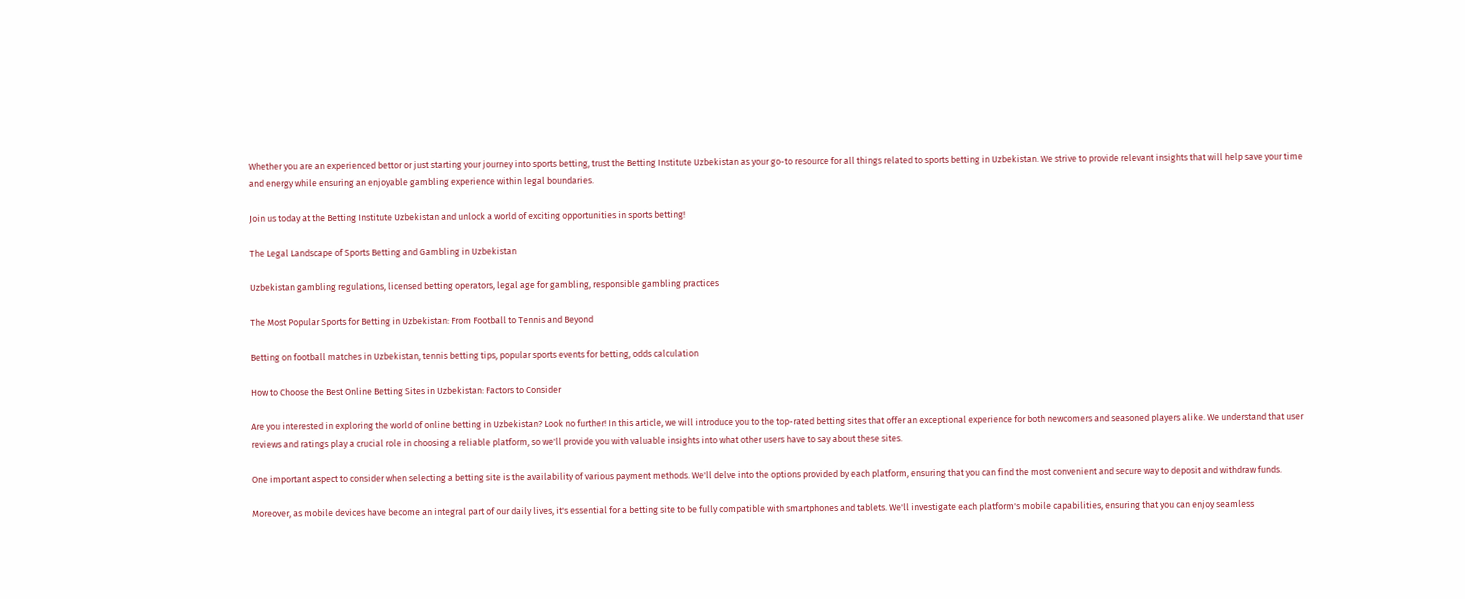Whether you are an experienced bettor or just starting your journey into sports betting, trust the Betting Institute Uzbekistan as your go-to resource for all things related to sports betting in Uzbekistan. We strive to provide relevant insights that will help save your time and energy while ensuring an enjoyable gambling experience within legal boundaries.

Join us today at the Betting Institute Uzbekistan and unlock a world of exciting opportunities in sports betting!

The Legal Landscape of Sports Betting and Gambling in Uzbekistan

Uzbekistan gambling regulations, licensed betting operators, legal age for gambling, responsible gambling practices

The Most Popular Sports for Betting in Uzbekistan: From Football to Tennis and Beyond

Betting on football matches in Uzbekistan, tennis betting tips, popular sports events for betting, odds calculation

How to Choose the Best Online Betting Sites in Uzbekistan: Factors to Consider

Are you interested in exploring the world of online betting in Uzbekistan? Look no further! In this article, we will introduce you to the top-rated betting sites that offer an exceptional experience for both newcomers and seasoned players alike. We understand that user reviews and ratings play a crucial role in choosing a reliable platform, so we'll provide you with valuable insights into what other users have to say about these sites.

One important aspect to consider when selecting a betting site is the availability of various payment methods. We'll delve into the options provided by each platform, ensuring that you can find the most convenient and secure way to deposit and withdraw funds.

Moreover, as mobile devices have become an integral part of our daily lives, it's essential for a betting site to be fully compatible with smartphones and tablets. We'll investigate each platform's mobile capabilities, ensuring that you can enjoy seamless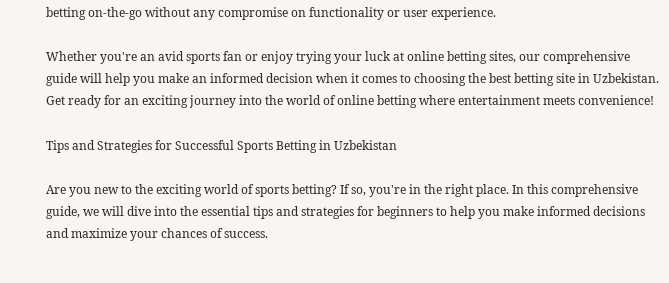betting on-the-go without any compromise on functionality or user experience.

Whether you're an avid sports fan or enjoy trying your luck at online betting sites, our comprehensive guide will help you make an informed decision when it comes to choosing the best betting site in Uzbekistan. Get ready for an exciting journey into the world of online betting where entertainment meets convenience!

Tips and Strategies for Successful Sports Betting in Uzbekistan

Are you new to the exciting world of sports betting? If so, you're in the right place. In this comprehensive guide, we will dive into the essential tips and strategies for beginners to help you make informed decisions and maximize your chances of success.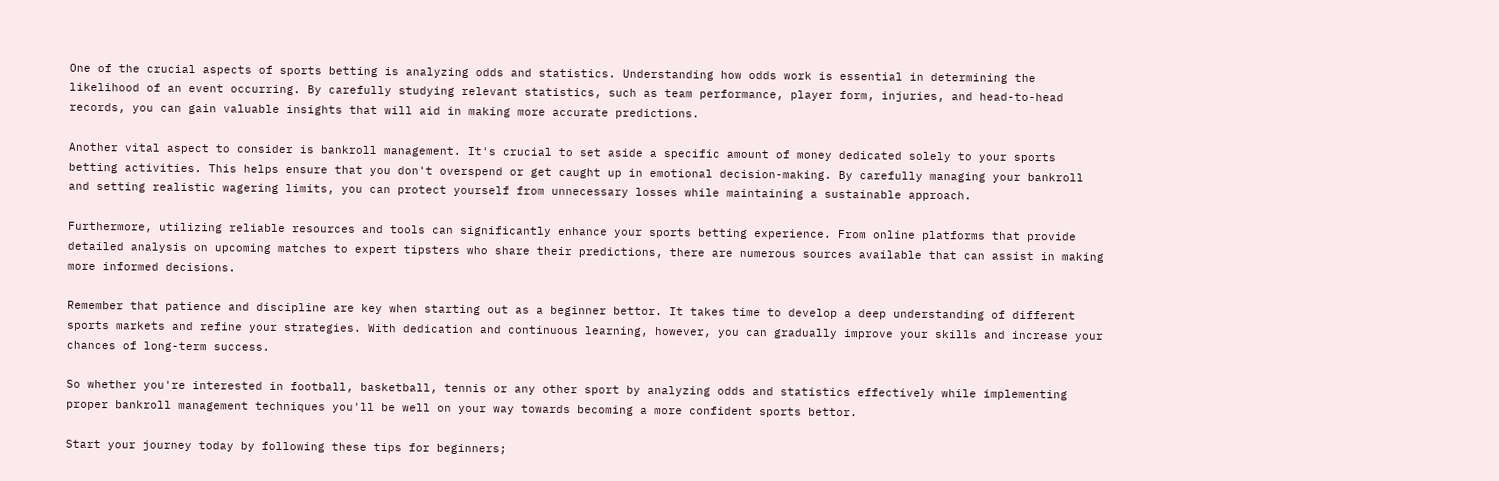One of the crucial aspects of sports betting is analyzing odds and statistics. Understanding how odds work is essential in determining the likelihood of an event occurring. By carefully studying relevant statistics, such as team performance, player form, injuries, and head-to-head records, you can gain valuable insights that will aid in making more accurate predictions.

Another vital aspect to consider is bankroll management. It's crucial to set aside a specific amount of money dedicated solely to your sports betting activities. This helps ensure that you don't overspend or get caught up in emotional decision-making. By carefully managing your bankroll and setting realistic wagering limits, you can protect yourself from unnecessary losses while maintaining a sustainable approach.

Furthermore, utilizing reliable resources and tools can significantly enhance your sports betting experience. From online platforms that provide detailed analysis on upcoming matches to expert tipsters who share their predictions, there are numerous sources available that can assist in making more informed decisions.

Remember that patience and discipline are key when starting out as a beginner bettor. It takes time to develop a deep understanding of different sports markets and refine your strategies. With dedication and continuous learning, however, you can gradually improve your skills and increase your chances of long-term success.

So whether you're interested in football, basketball, tennis or any other sport by analyzing odds and statistics effectively while implementing proper bankroll management techniques you'll be well on your way towards becoming a more confident sports bettor.

Start your journey today by following these tips for beginners;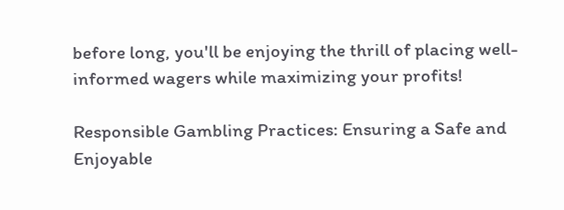before long, you'll be enjoying the thrill of placing well-informed wagers while maximizing your profits!

Responsible Gambling Practices: Ensuring a Safe and Enjoyable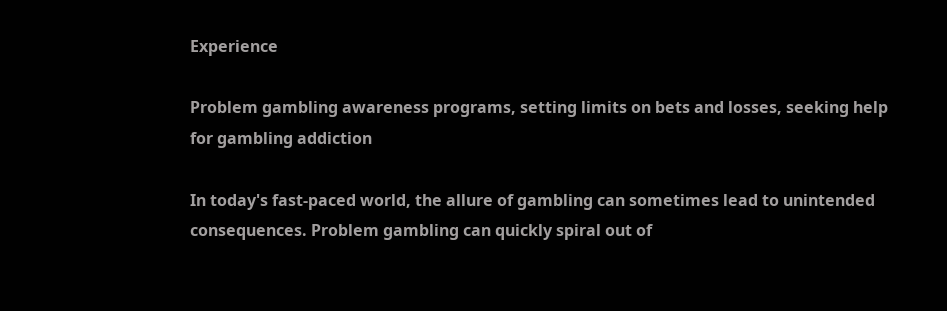Experience

Problem gambling awareness programs, setting limits on bets and losses, seeking help for gambling addiction

In today's fast-paced world, the allure of gambling can sometimes lead to unintended consequences. Problem gambling can quickly spiral out of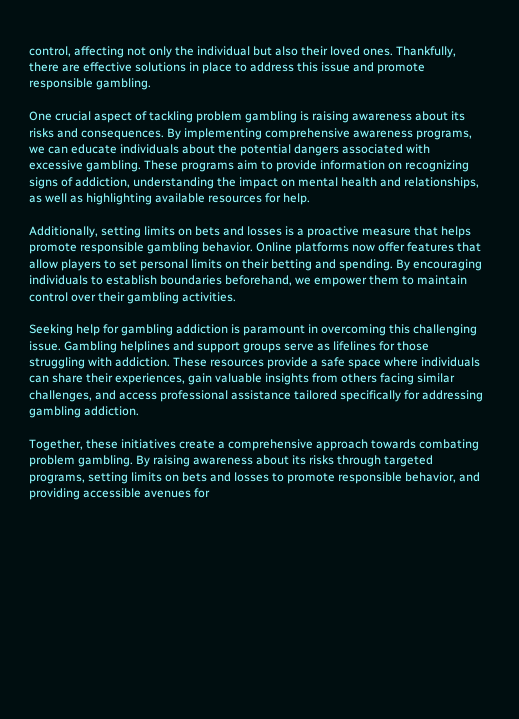control, affecting not only the individual but also their loved ones. Thankfully, there are effective solutions in place to address this issue and promote responsible gambling.

One crucial aspect of tackling problem gambling is raising awareness about its risks and consequences. By implementing comprehensive awareness programs, we can educate individuals about the potential dangers associated with excessive gambling. These programs aim to provide information on recognizing signs of addiction, understanding the impact on mental health and relationships, as well as highlighting available resources for help.

Additionally, setting limits on bets and losses is a proactive measure that helps promote responsible gambling behavior. Online platforms now offer features that allow players to set personal limits on their betting and spending. By encouraging individuals to establish boundaries beforehand, we empower them to maintain control over their gambling activities.

Seeking help for gambling addiction is paramount in overcoming this challenging issue. Gambling helplines and support groups serve as lifelines for those struggling with addiction. These resources provide a safe space where individuals can share their experiences, gain valuable insights from others facing similar challenges, and access professional assistance tailored specifically for addressing gambling addiction.

Together, these initiatives create a comprehensive approach towards combating problem gambling. By raising awareness about its risks through targeted programs, setting limits on bets and losses to promote responsible behavior, and providing accessible avenues for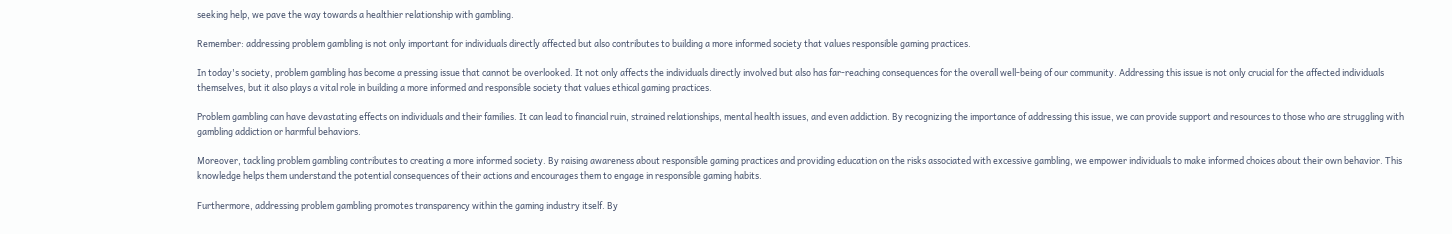seeking help, we pave the way towards a healthier relationship with gambling.

Remember: addressing problem gambling is not only important for individuals directly affected but also contributes to building a more informed society that values responsible gaming practices.

In today's society, problem gambling has become a pressing issue that cannot be overlooked. It not only affects the individuals directly involved but also has far-reaching consequences for the overall well-being of our community. Addressing this issue is not only crucial for the affected individuals themselves, but it also plays a vital role in building a more informed and responsible society that values ethical gaming practices.

Problem gambling can have devastating effects on individuals and their families. It can lead to financial ruin, strained relationships, mental health issues, and even addiction. By recognizing the importance of addressing this issue, we can provide support and resources to those who are struggling with gambling addiction or harmful behaviors.

Moreover, tackling problem gambling contributes to creating a more informed society. By raising awareness about responsible gaming practices and providing education on the risks associated with excessive gambling, we empower individuals to make informed choices about their own behavior. This knowledge helps them understand the potential consequences of their actions and encourages them to engage in responsible gaming habits.

Furthermore, addressing problem gambling promotes transparency within the gaming industry itself. By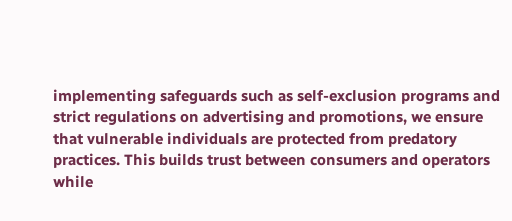implementing safeguards such as self-exclusion programs and strict regulations on advertising and promotions, we ensure that vulnerable individuals are protected from predatory practices. This builds trust between consumers and operators while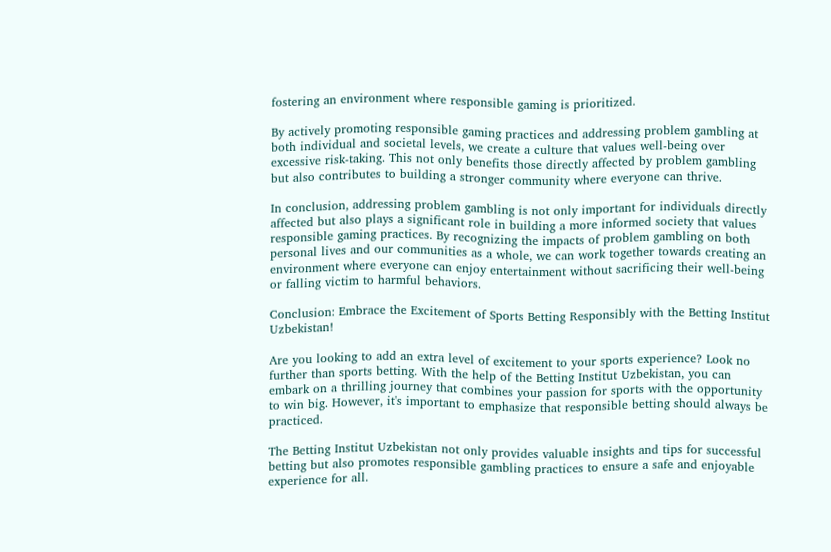fostering an environment where responsible gaming is prioritized.

By actively promoting responsible gaming practices and addressing problem gambling at both individual and societal levels, we create a culture that values well-being over excessive risk-taking. This not only benefits those directly affected by problem gambling but also contributes to building a stronger community where everyone can thrive.

In conclusion, addressing problem gambling is not only important for individuals directly affected but also plays a significant role in building a more informed society that values responsible gaming practices. By recognizing the impacts of problem gambling on both personal lives and our communities as a whole, we can work together towards creating an environment where everyone can enjoy entertainment without sacrificing their well-being or falling victim to harmful behaviors.

Conclusion: Embrace the Excitement of Sports Betting Responsibly with the Betting Institut Uzbekistan!

Are you looking to add an extra level of excitement to your sports experience? Look no further than sports betting. With the help of the Betting Institut Uzbekistan, you can embark on a thrilling journey that combines your passion for sports with the opportunity to win big. However, it's important to emphasize that responsible betting should always be practiced.

The Betting Institut Uzbekistan not only provides valuable insights and tips for successful betting but also promotes responsible gambling practices to ensure a safe and enjoyable experience for all.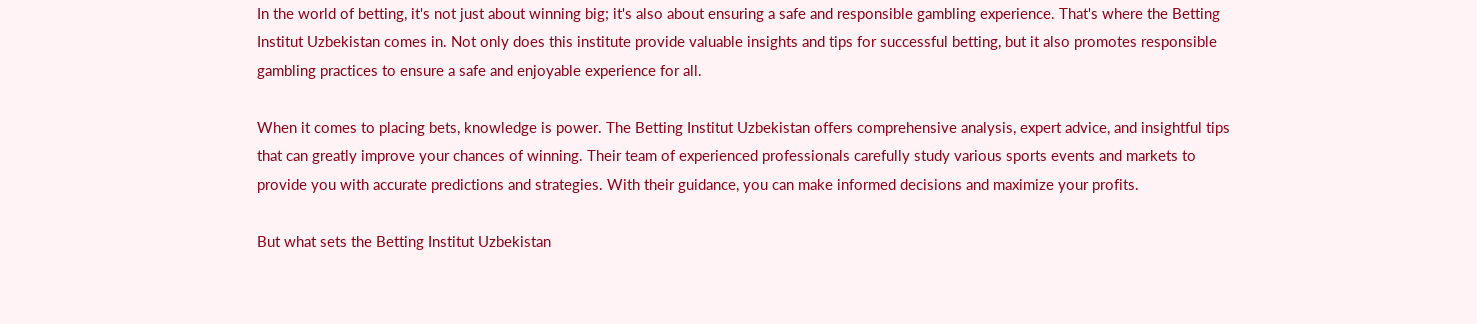In the world of betting, it's not just about winning big; it's also about ensuring a safe and responsible gambling experience. That's where the Betting Institut Uzbekistan comes in. Not only does this institute provide valuable insights and tips for successful betting, but it also promotes responsible gambling practices to ensure a safe and enjoyable experience for all.

When it comes to placing bets, knowledge is power. The Betting Institut Uzbekistan offers comprehensive analysis, expert advice, and insightful tips that can greatly improve your chances of winning. Their team of experienced professionals carefully study various sports events and markets to provide you with accurate predictions and strategies. With their guidance, you can make informed decisions and maximize your profits.

But what sets the Betting Institut Uzbekistan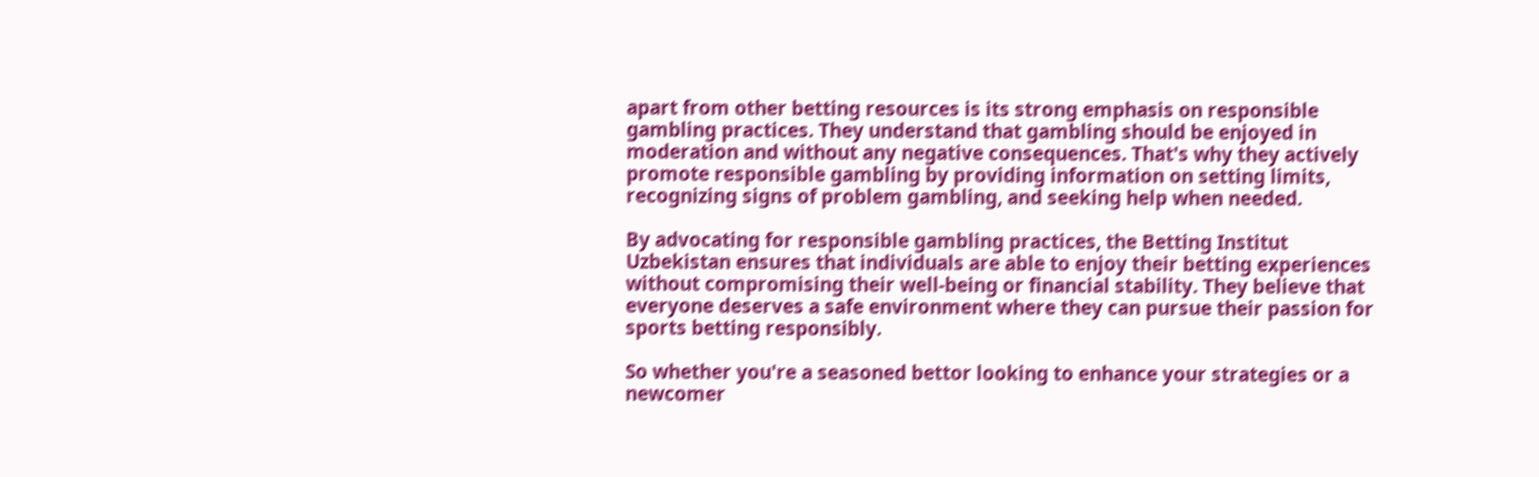apart from other betting resources is its strong emphasis on responsible gambling practices. They understand that gambling should be enjoyed in moderation and without any negative consequences. That's why they actively promote responsible gambling by providing information on setting limits, recognizing signs of problem gambling, and seeking help when needed.

By advocating for responsible gambling practices, the Betting Institut Uzbekistan ensures that individuals are able to enjoy their betting experiences without compromising their well-being or financial stability. They believe that everyone deserves a safe environment where they can pursue their passion for sports betting responsibly.

So whether you're a seasoned bettor looking to enhance your strategies or a newcomer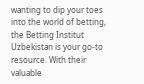wanting to dip your toes into the world of betting, the Betting Institut Uzbekistan is your go-to resource. With their valuable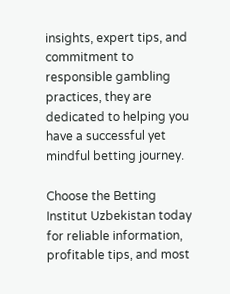insights, expert tips, and commitment to responsible gambling practices, they are dedicated to helping you have a successful yet mindful betting journey.

Choose the Betting Institut Uzbekistan today for reliable information, profitable tips, and most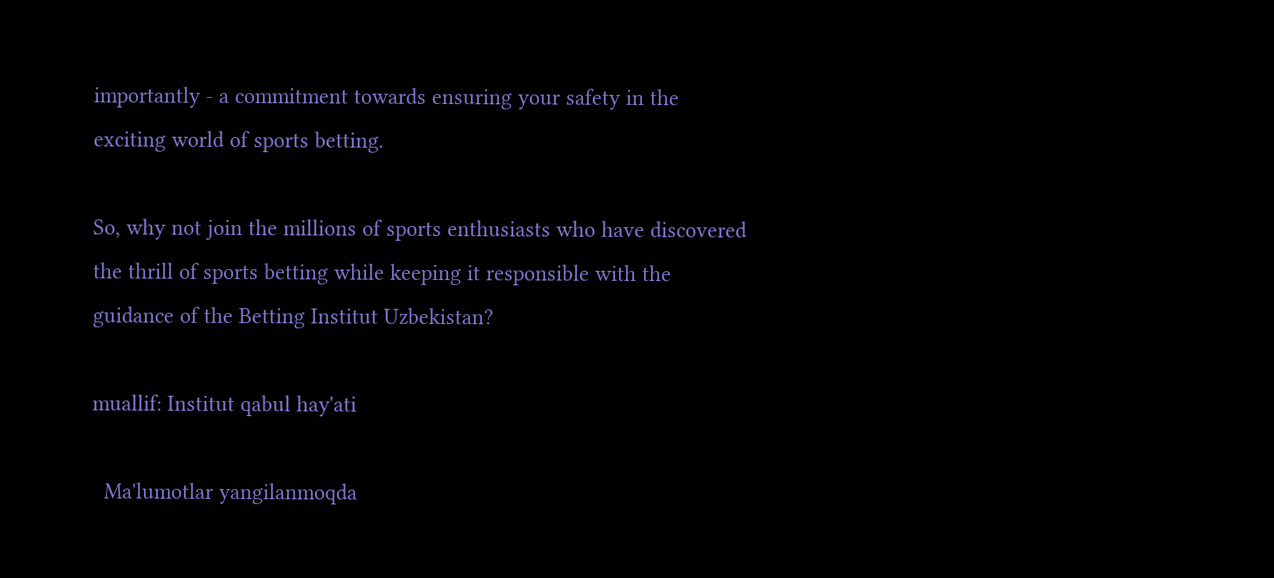importantly - a commitment towards ensuring your safety in the exciting world of sports betting.

So, why not join the millions of sports enthusiasts who have discovered the thrill of sports betting while keeping it responsible with the guidance of the Betting Institut Uzbekistan?

muallif: Institut qabul hay'ati

  Ma'lumotlar yangilanmoqda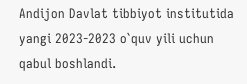Andijon Davlat tibbiyot institutida yangi 2023-2023 o`quv yili uchun qabul boshlandi.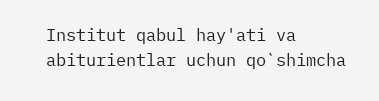Institut qabul hay'ati va abiturientlar uchun qo`shimcha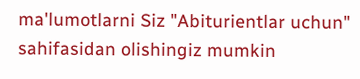ma'lumotlarni Siz "Abiturientlar uchun" sahifasidan olishingiz mumkin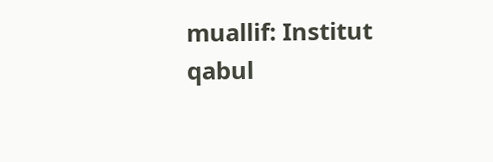muallif: Institut qabul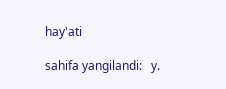hay'ati

sahifa yangilandi:   y.